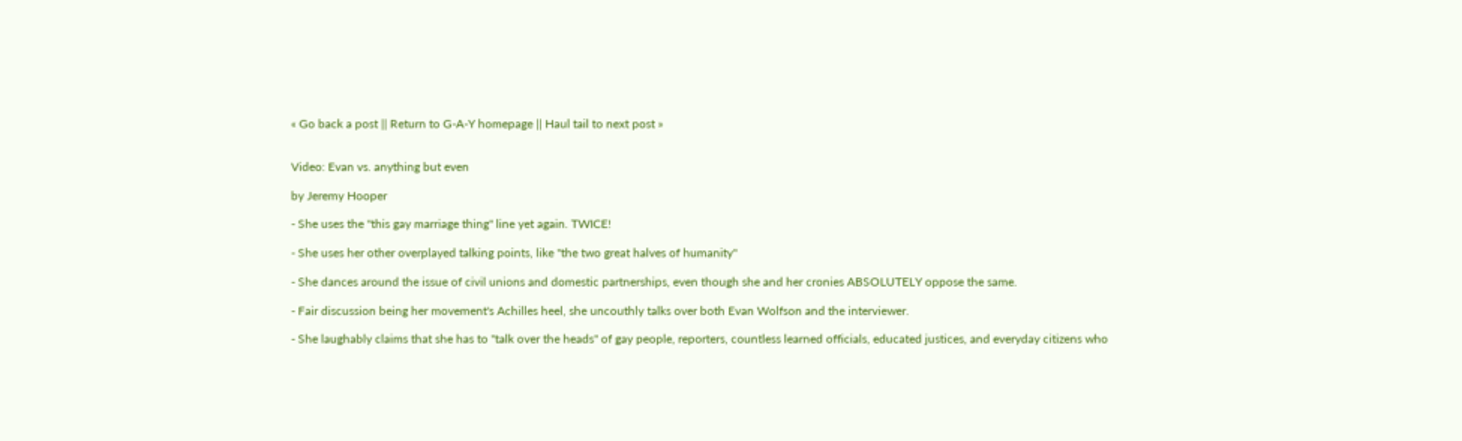« Go back a post || Return to G-A-Y homepage || Haul tail to next post »


Video: Evan vs. anything but even

by Jeremy Hooper

- She uses the "this gay marriage thing" line yet again. TWICE!

- She uses her other overplayed talking points, like "the two great halves of humanity"

- She dances around the issue of civil unions and domestic partnerships, even though she and her cronies ABSOLUTELY oppose the same.

- Fair discussion being her movement's Achilles heel, she uncouthly talks over both Evan Wolfson and the interviewer.

- She laughably claims that she has to "talk over the heads" of gay people, reporters, countless learned officials, educated justices, and everyday citizens who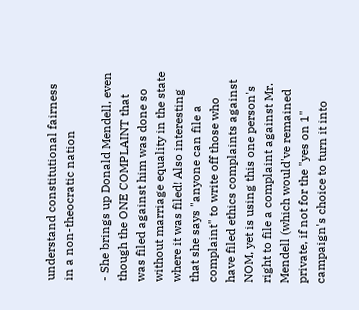understand constitutional fairness in a non-theocratic nation

- She brings up Donald Mendell, even though the ONE COMPLAINT that was filed against him was done so without marriage equality in the state where it was filed! Also interesting that she says "anyone can file a complaint" to write off those who have filed ethics complaints against NOM, yet is using this one person's right to file a complaint against Mr. Mendell (which would've remained private, if not for the "yes on 1" campaign's choice to turn it into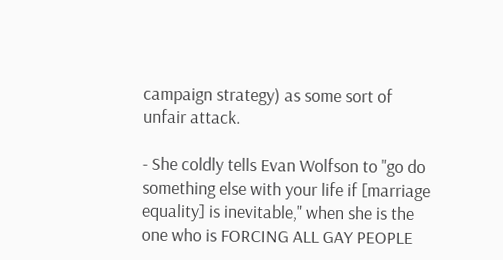campaign strategy) as some sort of unfair attack.

- She coldly tells Evan Wolfson to "go do something else with your life if [marriage equality] is inevitable," when she is the one who is FORCING ALL GAY PEOPLE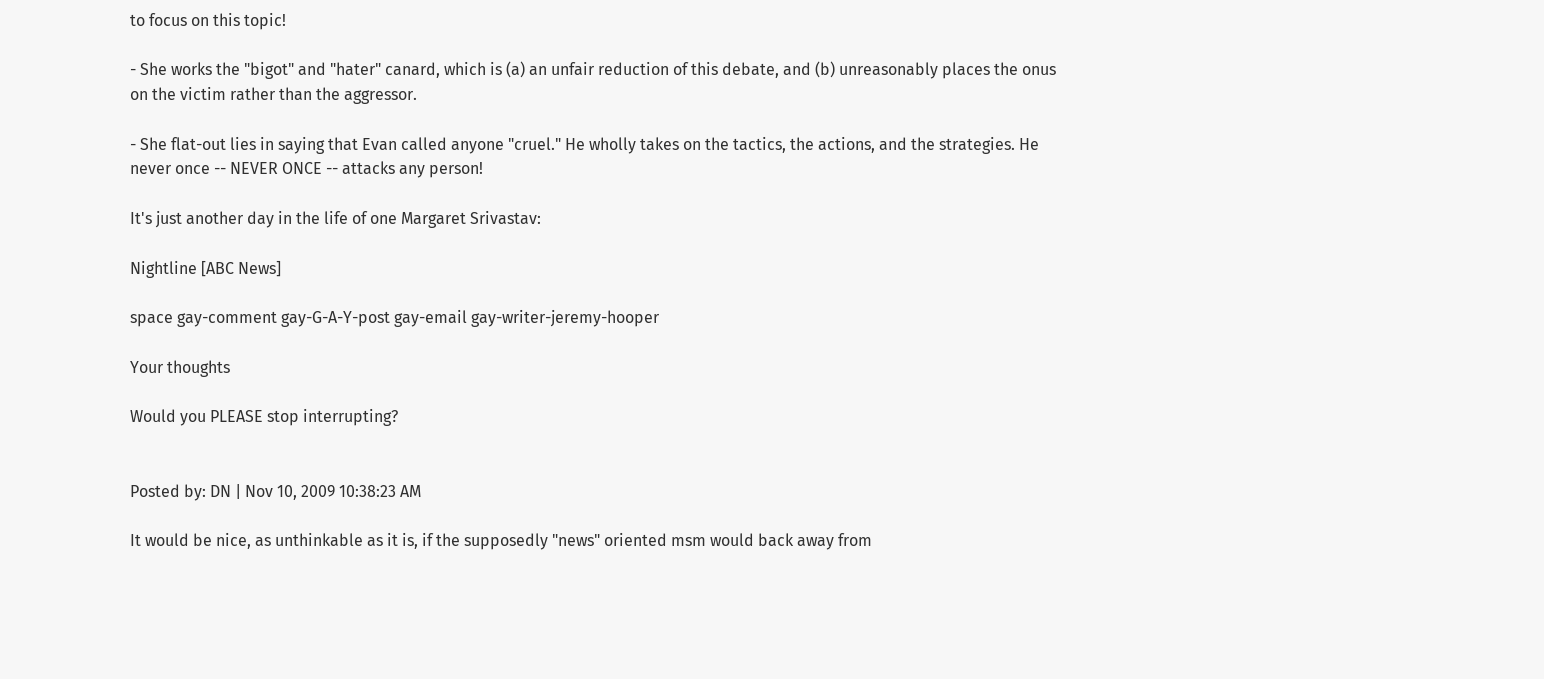to focus on this topic!

- She works the "bigot" and "hater" canard, which is (a) an unfair reduction of this debate, and (b) unreasonably places the onus on the victim rather than the aggressor.

- She flat-out lies in saying that Evan called anyone "cruel." He wholly takes on the tactics, the actions, and the strategies. He never once -- NEVER ONCE -- attacks any person!

It's just another day in the life of one Margaret Srivastav:

Nightline [ABC News]

space gay-comment gay-G-A-Y-post gay-email gay-writer-jeremy-hooper

Your thoughts

Would you PLEASE stop interrupting?


Posted by: DN | Nov 10, 2009 10:38:23 AM

It would be nice, as unthinkable as it is, if the supposedly "news" oriented msm would back away from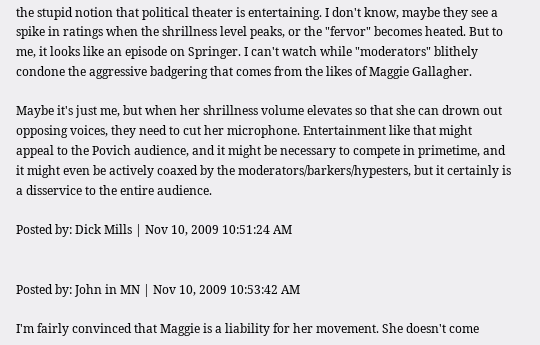the stupid notion that political theater is entertaining. I don't know, maybe they see a spike in ratings when the shrillness level peaks, or the "fervor" becomes heated. But to me, it looks like an episode on Springer. I can't watch while "moderators" blithely condone the aggressive badgering that comes from the likes of Maggie Gallagher.

Maybe it's just me, but when her shrillness volume elevates so that she can drown out opposing voices, they need to cut her microphone. Entertainment like that might appeal to the Povich audience, and it might be necessary to compete in primetime, and it might even be actively coaxed by the moderators/barkers/hypesters, but it certainly is a disservice to the entire audience.

Posted by: Dick Mills | Nov 10, 2009 10:51:24 AM


Posted by: John in MN | Nov 10, 2009 10:53:42 AM

I'm fairly convinced that Maggie is a liability for her movement. She doesn't come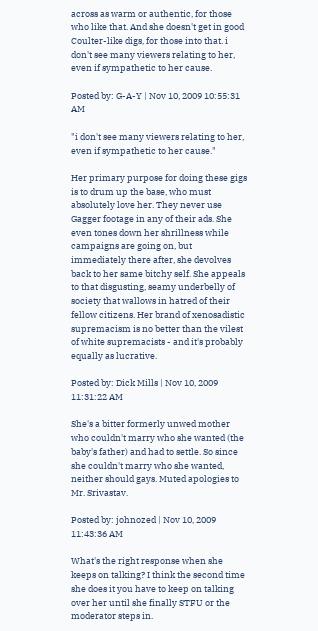across as warm or authentic, for those who like that. And she doesn't get in good Coulter-like digs, for those into that. i don't see many viewers relating to her, even if sympathetic to her cause.

Posted by: G-A-Y | Nov 10, 2009 10:55:31 AM

"i don't see many viewers relating to her, even if sympathetic to her cause."

Her primary purpose for doing these gigs is to drum up the base, who must absolutely love her. They never use Gagger footage in any of their ads. She even tones down her shrillness while campaigns are going on, but immediately there after, she devolves back to her same bitchy self. She appeals to that disgusting, seamy underbelly of society that wallows in hatred of their fellow citizens. Her brand of xenosadistic supremacism is no better than the vilest of white supremacists - and it's probably equally as lucrative.

Posted by: Dick Mills | Nov 10, 2009 11:31:22 AM

She's a bitter formerly unwed mother who couldn't marry who she wanted (the baby's father) and had to settle. So since she couldn't marry who she wanted, neither should gays. Muted apologies to Mr. Srivastav.

Posted by: johnozed | Nov 10, 2009 11:43:36 AM

What's the right response when she keeps on talking? I think the second time she does it you have to keep on talking over her until she finally STFU or the moderator steps in.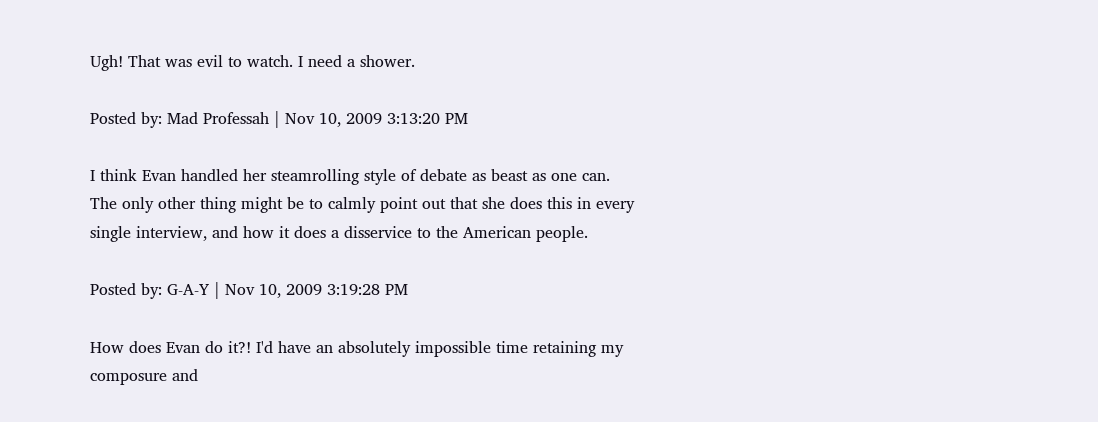Ugh! That was evil to watch. I need a shower.

Posted by: Mad Professah | Nov 10, 2009 3:13:20 PM

I think Evan handled her steamrolling style of debate as beast as one can. The only other thing might be to calmly point out that she does this in every single interview, and how it does a disservice to the American people.

Posted by: G-A-Y | Nov 10, 2009 3:19:28 PM

How does Evan do it?! I'd have an absolutely impossible time retaining my composure and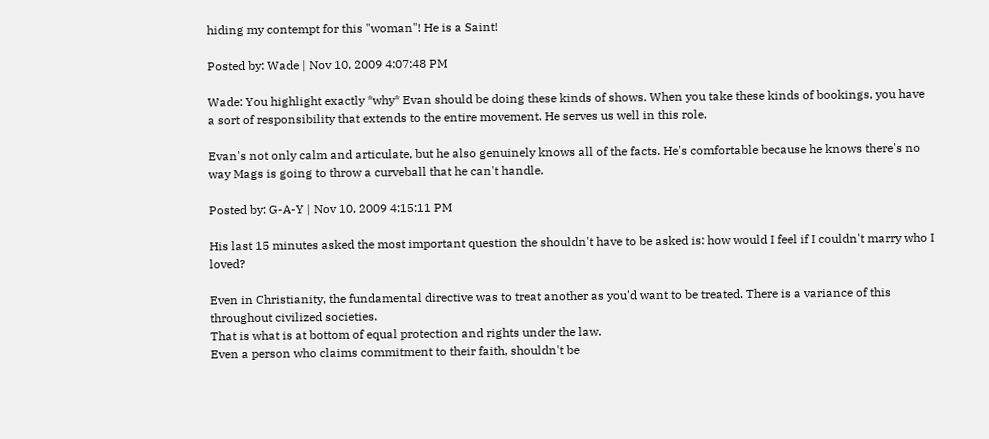hiding my contempt for this "woman"! He is a Saint!

Posted by: Wade | Nov 10, 2009 4:07:48 PM

Wade: You highlight exactly *why* Evan should be doing these kinds of shows. When you take these kinds of bookings, you have a sort of responsibility that extends to the entire movement. He serves us well in this role.

Evan's not only calm and articulate, but he also genuinely knows all of the facts. He's comfortable because he knows there's no way Mags is going to throw a curveball that he can't handle.

Posted by: G-A-Y | Nov 10, 2009 4:15:11 PM

His last 15 minutes asked the most important question the shouldn't have to be asked is: how would I feel if I couldn't marry who I loved?

Even in Christianity, the fundamental directive was to treat another as you'd want to be treated. There is a variance of this throughout civilized societies.
That is what is at bottom of equal protection and rights under the law.
Even a person who claims commitment to their faith, shouldn't be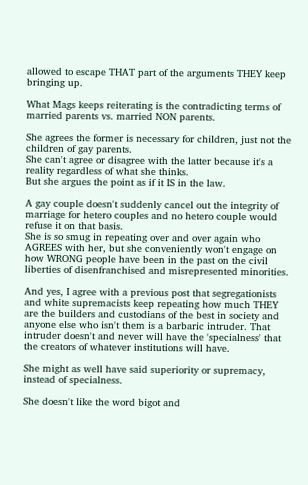allowed to escape THAT part of the arguments THEY keep bringing up.

What Mags keeps reiterating is the contradicting terms of married parents vs. married NON parents.

She agrees the former is necessary for children, just not the children of gay parents.
She can't agree or disagree with the latter because it's a reality regardless of what she thinks.
But she argues the point as if it IS in the law.

A gay couple doesn't suddenly cancel out the integrity of marriage for hetero couples and no hetero couple would refuse it on that basis.
She is so smug in repeating over and over again who AGREES with her, but she conveniently won't engage on how WRONG people have been in the past on the civil liberties of disenfranchised and misrepresented minorities.

And yes, I agree with a previous post that segregationists and white supremacists keep repeating how much THEY are the builders and custodians of the best in society and anyone else who isn't them is a barbaric intruder. That intruder doesn't and never will have the 'specialness' that the creators of whatever institutions will have.

She might as well have said superiority or supremacy, instead of specialness.

She doesn't like the word bigot and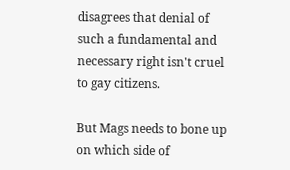disagrees that denial of such a fundamental and necessary right isn't cruel to gay citizens.

But Mags needs to bone up on which side of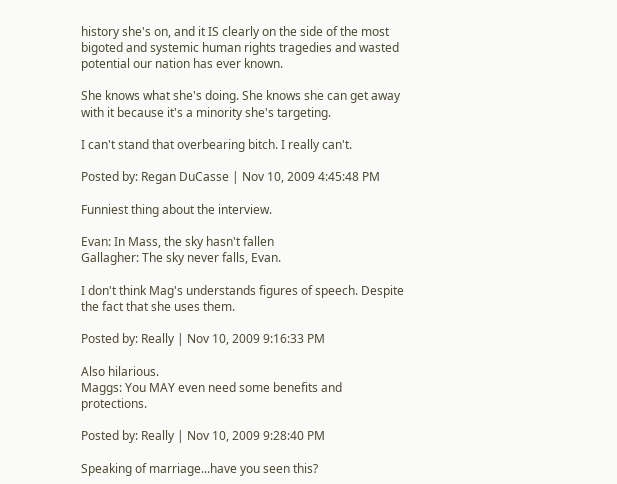history she's on, and it IS clearly on the side of the most bigoted and systemic human rights tragedies and wasted potential our nation has ever known.

She knows what she's doing. She knows she can get away with it because it's a minority she's targeting.

I can't stand that overbearing bitch. I really can't.

Posted by: Regan DuCasse | Nov 10, 2009 4:45:48 PM

Funniest thing about the interview.

Evan: In Mass, the sky hasn't fallen
Gallagher: The sky never falls, Evan.

I don't think Mag's understands figures of speech. Despite the fact that she uses them.

Posted by: Really | Nov 10, 2009 9:16:33 PM

Also hilarious.
Maggs: You MAY even need some benefits and protections.

Posted by: Really | Nov 10, 2009 9:28:40 PM

Speaking of marriage...have you seen this?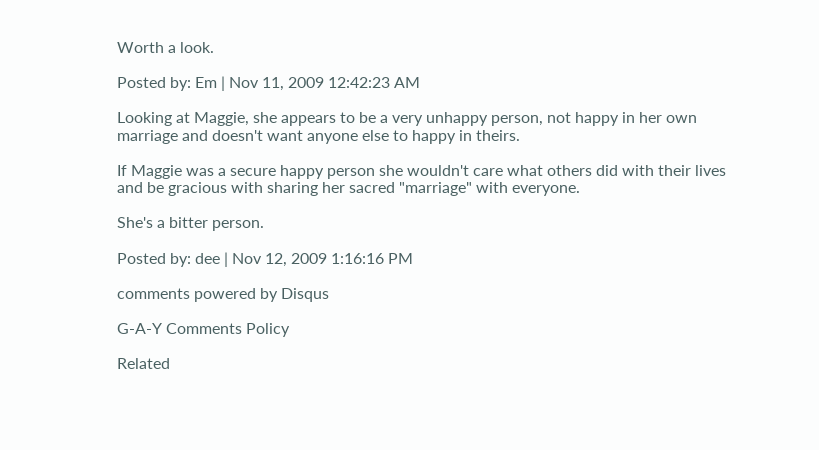Worth a look.

Posted by: Em | Nov 11, 2009 12:42:23 AM

Looking at Maggie, she appears to be a very unhappy person, not happy in her own marriage and doesn't want anyone else to happy in theirs.

If Maggie was a secure happy person she wouldn't care what others did with their lives and be gracious with sharing her sacred "marriage" with everyone.

She's a bitter person.

Posted by: dee | Nov 12, 2009 1:16:16 PM

comments powered by Disqus

G-A-Y Comments Policy

Related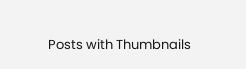Posts with Thumbnails